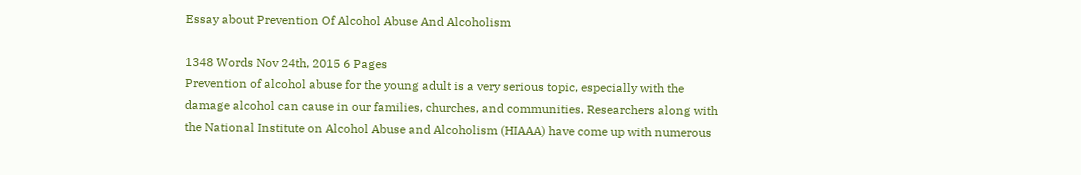Essay about Prevention Of Alcohol Abuse And Alcoholism

1348 Words Nov 24th, 2015 6 Pages
Prevention of alcohol abuse for the young adult is a very serious topic, especially with the damage alcohol can cause in our families, churches, and communities. Researchers along with the National Institute on Alcohol Abuse and Alcoholism (HIAAA) have come up with numerous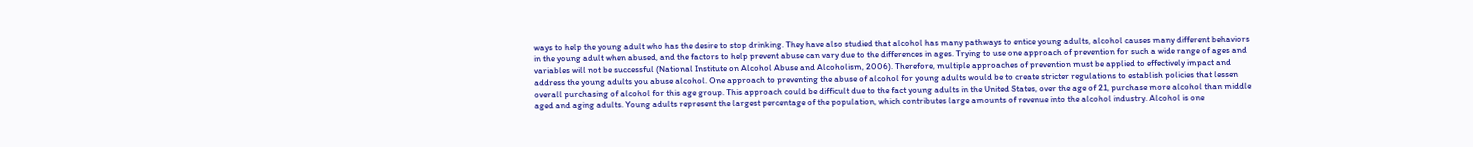ways to help the young adult who has the desire to stop drinking. They have also studied that alcohol has many pathways to entice young adults, alcohol causes many different behaviors in the young adult when abused, and the factors to help prevent abuse can vary due to the differences in ages. Trying to use one approach of prevention for such a wide range of ages and variables will not be successful (National Institute on Alcohol Abuse and Alcoholism, 2006). Therefore, multiple approaches of prevention must be applied to effectively impact and address the young adults you abuse alcohol. One approach to preventing the abuse of alcohol for young adults would be to create stricter regulations to establish policies that lessen overall purchasing of alcohol for this age group. This approach could be difficult due to the fact young adults in the United States, over the age of 21, purchase more alcohol than middle aged and aging adults. Young adults represent the largest percentage of the population, which contributes large amounts of revenue into the alcohol industry. Alcohol is one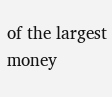of the largest money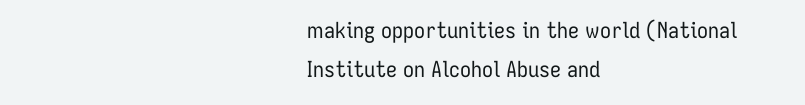making opportunities in the world (National Institute on Alcohol Abuse and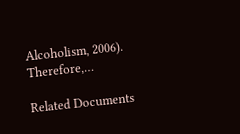Alcoholism, 2006). Therefore,…

Related Documents